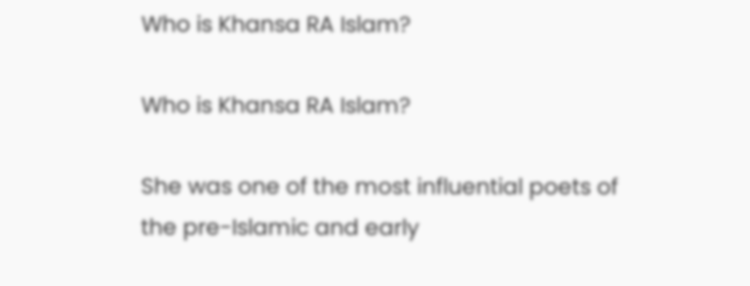Who is Khansa RA Islam?

Who is Khansa RA Islam?

She was one of the most influential poets of the pre-Islamic and early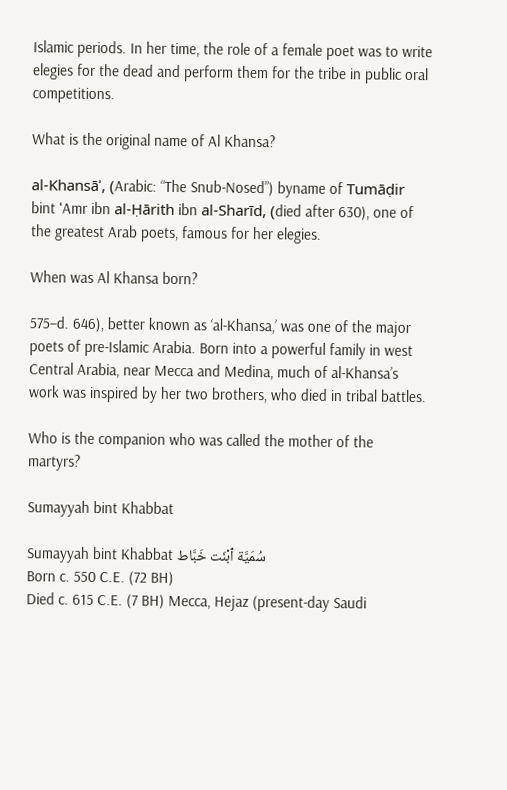Islamic periods. In her time, the role of a female poet was to write elegies for the dead and perform them for the tribe in public oral competitions.

What is the original name of Al Khansa?

al-Khansāʾ, (Arabic: “The Snub-Nosed”) byname of Tumāḍir bint ʿAmr ibn al-Ḥārith ibn al-Sharīd, (died after 630), one of the greatest Arab poets, famous for her elegies.

When was Al Khansa born?

575–d. 646), better known as ‘al-Khansa,’ was one of the major poets of pre-Islamic Arabia. Born into a powerful family in west Central Arabia, near Mecca and Medina, much of al-Khansa’s work was inspired by her two brothers, who died in tribal battles.

Who is the companion who was called the mother of the martyrs?

Sumayyah bint Khabbat

Sumayyah bint Khabbat سُمَيَّة ٱبْنَت خَبَّاط
Born c. 550 C.E. (72 BH)
Died c. 615 C.E. (7 BH) Mecca, Hejaz (present-day Saudi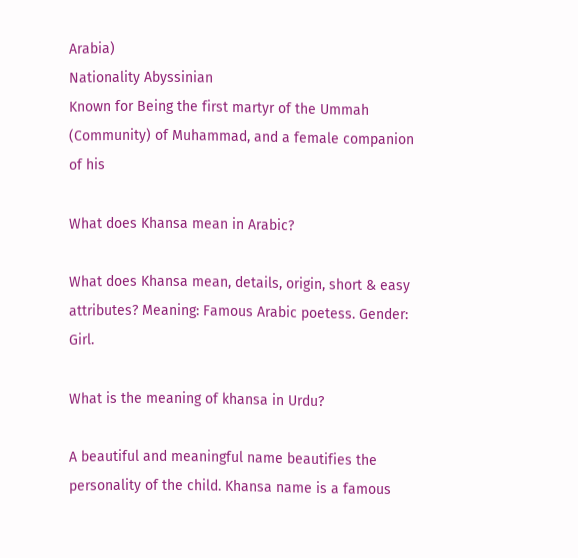Arabia)
Nationality Abyssinian
Known for Being the first martyr of the Ummah (Community) of Muhammad, and a female companion of his

What does Khansa mean in Arabic?

What does Khansa mean, details, origin, short & easy attributes? Meaning: Famous Arabic poetess. Gender: Girl.

What is the meaning of khansa in Urdu?

A beautiful and meaningful name beautifies the personality of the child. Khansa name is a famous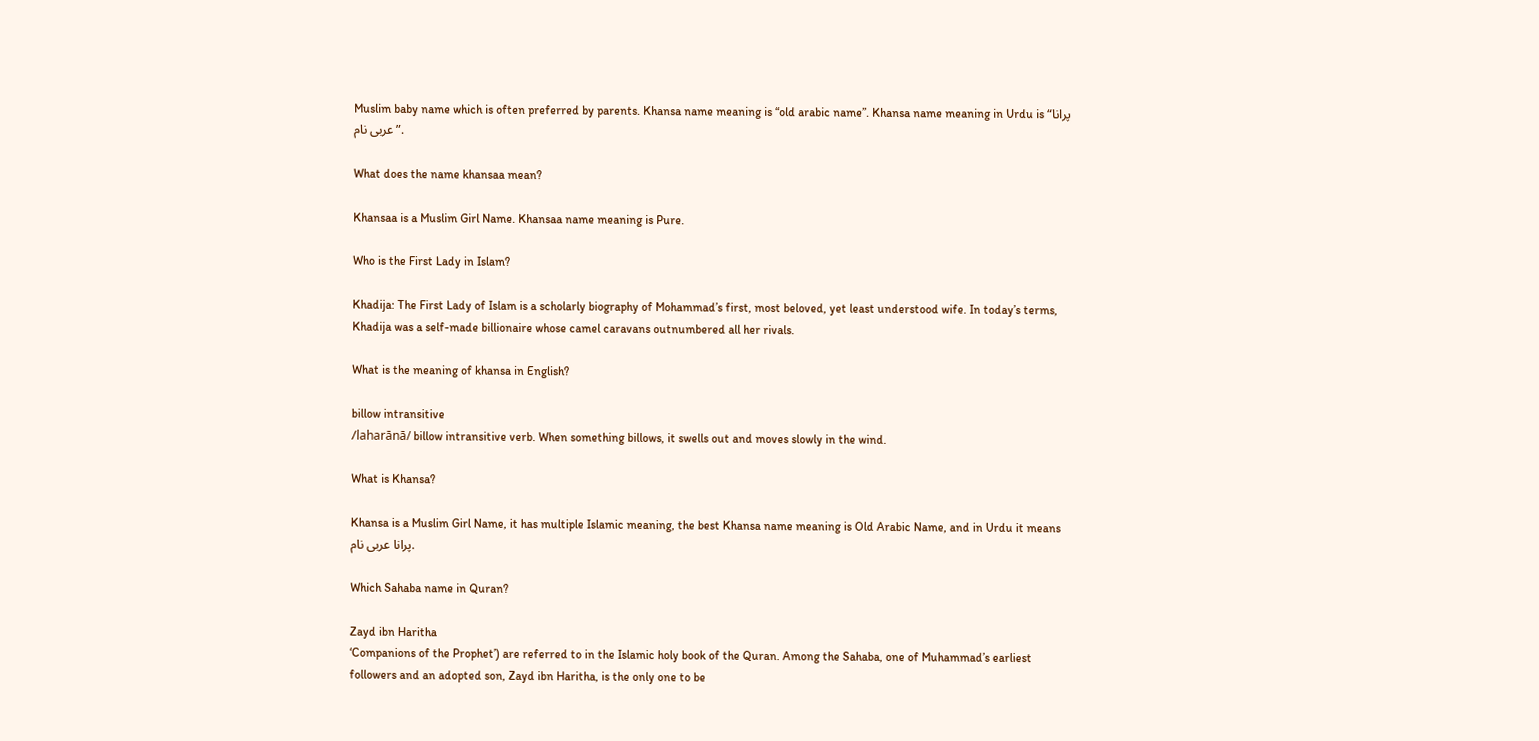Muslim baby name which is often preferred by parents. Khansa name meaning is “old arabic name”. Khansa name meaning in Urdu is “پرانا عربی نام”.

What does the name khansaa mean?

Khansaa is a Muslim Girl Name. Khansaa name meaning is Pure.

Who is the First Lady in Islam?

Khadija: The First Lady of Islam is a scholarly biography of Mohammad’s first, most beloved, yet least understood wife. In today’s terms, Khadija was a self-made billionaire whose camel caravans outnumbered all her rivals.

What is the meaning of khansa in English?

billow intransitive
/laharānā/ billow intransitive verb. When something billows, it swells out and moves slowly in the wind.

What is Khansa?

Khansa is a Muslim Girl Name, it has multiple Islamic meaning, the best Khansa name meaning is Old Arabic Name, and in Urdu it means پرانا عربی نام.

Which Sahaba name in Quran?

Zayd ibn Haritha
‘Companions of the Prophet’) are referred to in the Islamic holy book of the Quran. Among the Sahaba, one of Muhammad’s earliest followers and an adopted son, Zayd ibn Haritha, is the only one to be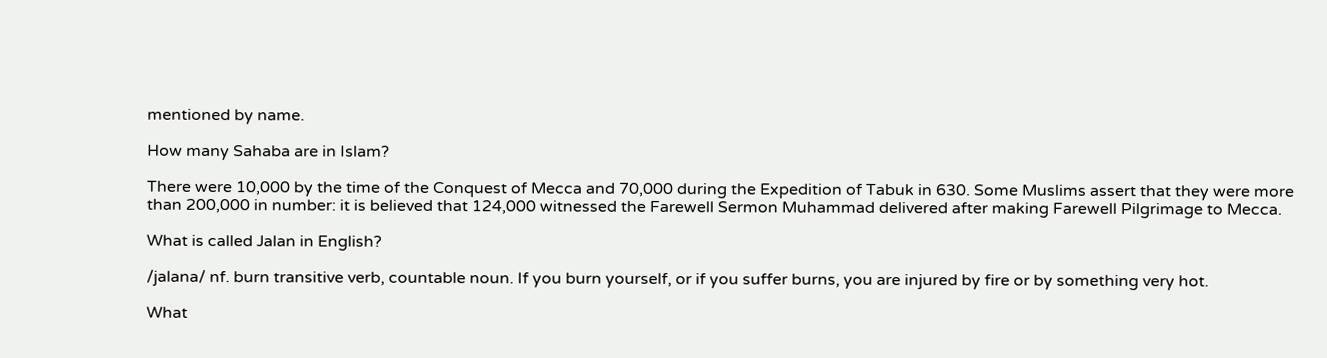mentioned by name.

How many Sahaba are in Islam?

There were 10,000 by the time of the Conquest of Mecca and 70,000 during the Expedition of Tabuk in 630. Some Muslims assert that they were more than 200,000 in number: it is believed that 124,000 witnessed the Farewell Sermon Muhammad delivered after making Farewell Pilgrimage to Mecca.

What is called Jalan in English?

/jalana/ nf. burn transitive verb, countable noun. If you burn yourself, or if you suffer burns, you are injured by fire or by something very hot.

What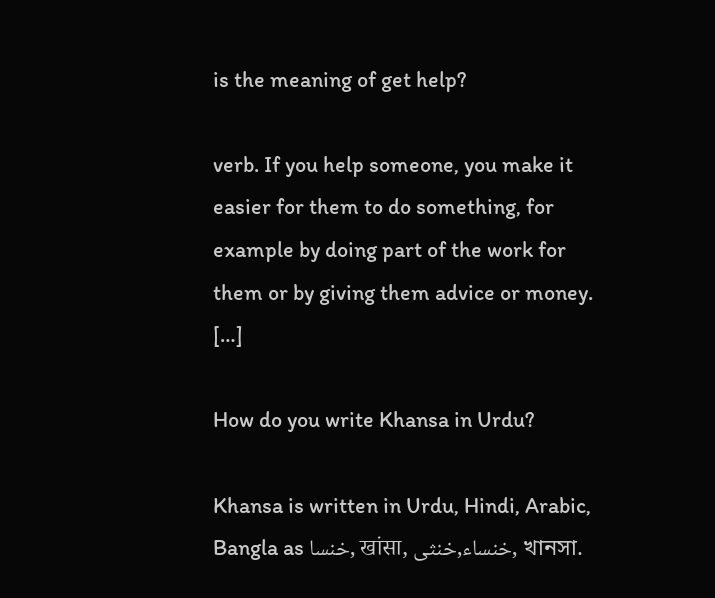is the meaning of get help?

verb. If you help someone, you make it easier for them to do something, for example by doing part of the work for them or by giving them advice or money. […]

How do you write Khansa in Urdu?

Khansa is written in Urdu, Hindi, Arabic, Bangla as خنسا, खांसा, خنساء,خنثى, খানসা.